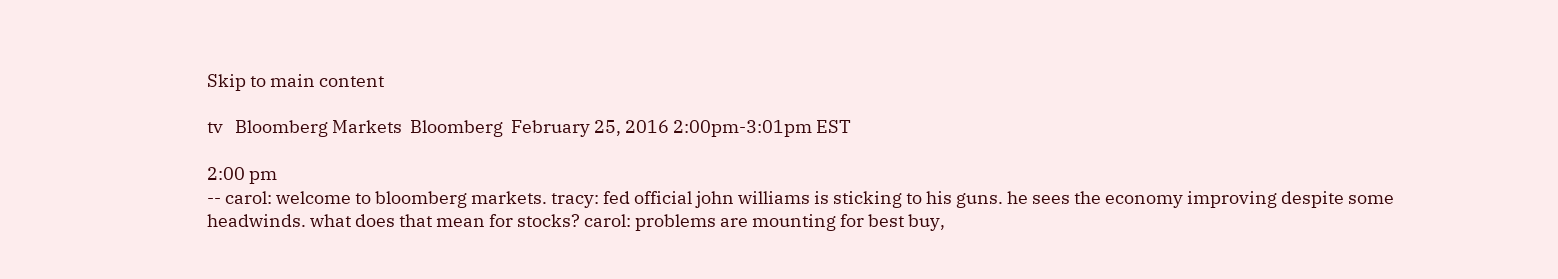Skip to main content

tv   Bloomberg Markets  Bloomberg  February 25, 2016 2:00pm-3:01pm EST

2:00 pm
-- carol: welcome to bloomberg markets. tracy: fed official john williams is sticking to his guns. he sees the economy improving despite some headwinds. what does that mean for stocks? carol: problems are mounting for best buy,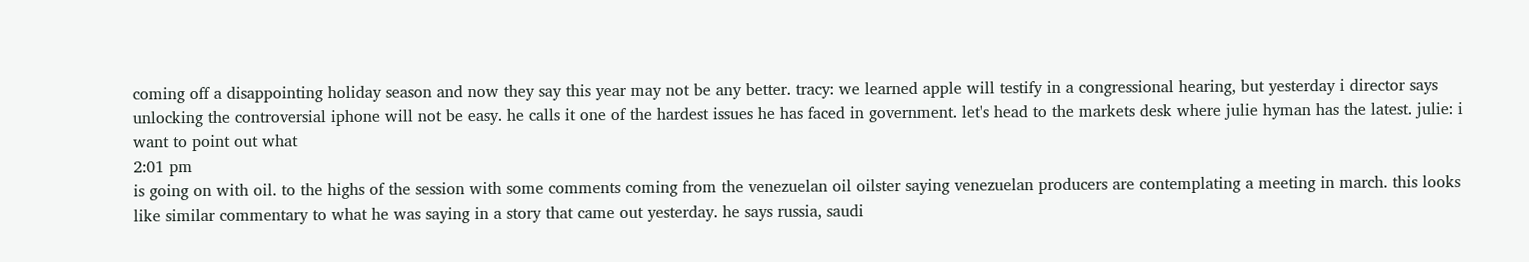coming off a disappointing holiday season and now they say this year may not be any better. tracy: we learned apple will testify in a congressional hearing, but yesterday i director says unlocking the controversial iphone will not be easy. he calls it one of the hardest issues he has faced in government. let's head to the markets desk where julie hyman has the latest. julie: i want to point out what
2:01 pm
is going on with oil. to the highs of the session with some comments coming from the venezuelan oil oilster saying venezuelan producers are contemplating a meeting in march. this looks like similar commentary to what he was saying in a story that came out yesterday. he says russia, saudi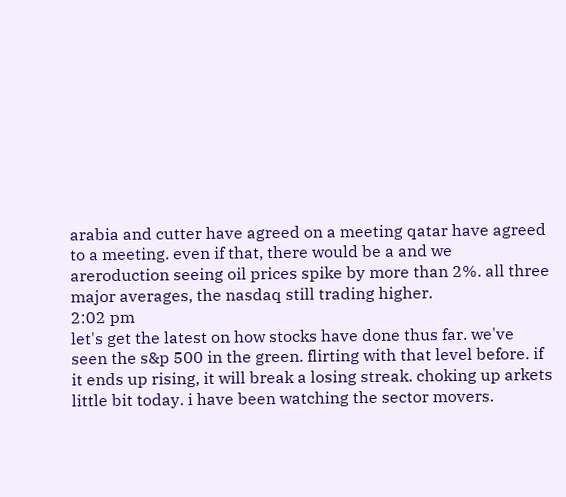arabia and cutter have agreed on a meeting qatar have agreed to a meeting. even if that, there would be a and we areroduction seeing oil prices spike by more than 2%. all three major averages, the nasdaq still trading higher.
2:02 pm
let's get the latest on how stocks have done thus far. we've seen the s&p 500 in the green. flirting with that level before. if it ends up rising, it will break a losing streak. choking up arkets little bit today. i have been watching the sector movers.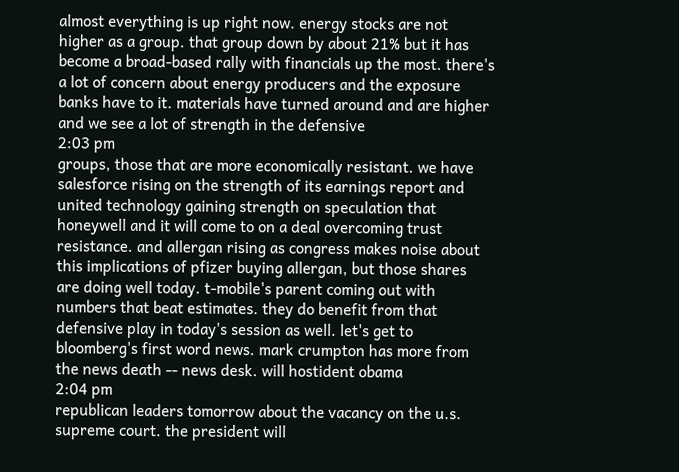almost everything is up right now. energy stocks are not higher as a group. that group down by about 21% but it has become a broad-based rally with financials up the most. there's a lot of concern about energy producers and the exposure banks have to it. materials have turned around and are higher and we see a lot of strength in the defensive
2:03 pm
groups, those that are more economically resistant. we have salesforce rising on the strength of its earnings report and united technology gaining strength on speculation that honeywell and it will come to on a deal overcoming trust resistance. and allergan rising as congress makes noise about this implications of pfizer buying allergan, but those shares are doing well today. t-mobile's parent coming out with numbers that beat estimates. they do benefit from that defensive play in today's session as well. let's get to bloomberg's first word news. mark crumpton has more from the news death -- news desk. will hostident obama
2:04 pm
republican leaders tomorrow about the vacancy on the u.s. supreme court. the president will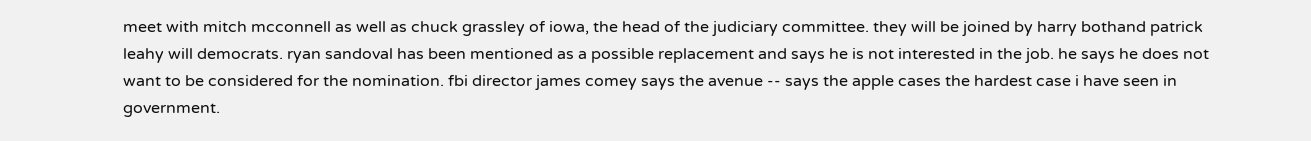meet with mitch mcconnell as well as chuck grassley of iowa, the head of the judiciary committee. they will be joined by harry bothand patrick leahy will democrats. ryan sandoval has been mentioned as a possible replacement and says he is not interested in the job. he says he does not want to be considered for the nomination. fbi director james comey says the avenue -- says the apple cases the hardest case i have seen in government.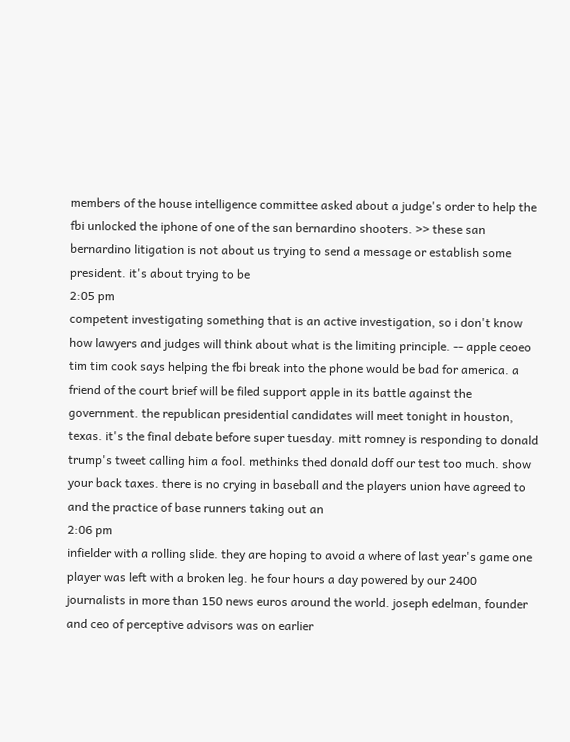members of the house intelligence committee asked about a judge's order to help the fbi unlocked the iphone of one of the san bernardino shooters. >> these san bernardino litigation is not about us trying to send a message or establish some president. it's about trying to be
2:05 pm
competent investigating something that is an active investigation, so i don't know how lawyers and judges will think about what is the limiting principle. -- apple ceoeo tim tim cook says helping the fbi break into the phone would be bad for america. a friend of the court brief will be filed support apple in its battle against the government. the republican presidential candidates will meet tonight in houston, texas. it's the final debate before super tuesday. mitt romney is responding to donald trump's tweet calling him a fool. methinks thed donald doff our test too much. show your back taxes. there is no crying in baseball and the players union have agreed to and the practice of base runners taking out an
2:06 pm
infielder with a rolling slide. they are hoping to avoid a where of last year's game one player was left with a broken leg. he four hours a day powered by our 2400 journalists in more than 150 news euros around the world. joseph edelman, founder and ceo of perceptive advisors was on earlier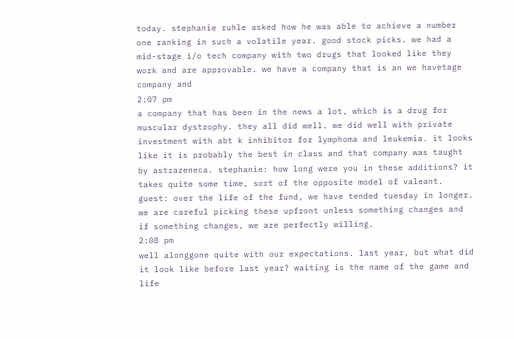today. stephanie ruhle asked how he was able to achieve a number one ranking in such a volatile year. good stock picks. we had a mid-stage i/o tech company with two drugs that looked like they work and are approvable. we have a company that is an we havetage company and
2:07 pm
a company that has been in the news a lot, which is a drug for muscular dystrophy. they all did well. we did well with private investment with abt k inhibitor for lymphoma and leukemia. it looks like it is probably the best in class and that company was taught by astrazeneca. stephanie: how long were you in these additions? it takes quite some time, sort of the opposite model of valeant. guest: over the life of the fund, we have tended tuesday in longer. we are careful picking these upfront unless something changes and if something changes, we are perfectly willing.
2:08 pm
well alonggone quite with our expectations. last year, but what did it look like before last year? waiting is the name of the game and life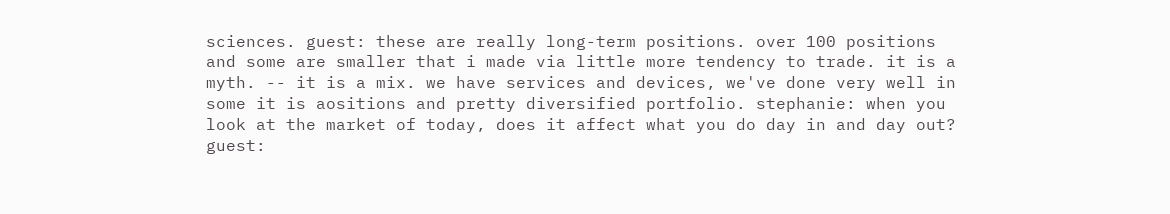sciences. guest: these are really long-term positions. over 100 positions and some are smaller that i made via little more tendency to trade. it is a myth. -- it is a mix. we have services and devices, we've done very well in some it is aositions and pretty diversified portfolio. stephanie: when you look at the market of today, does it affect what you do day in and day out? guest: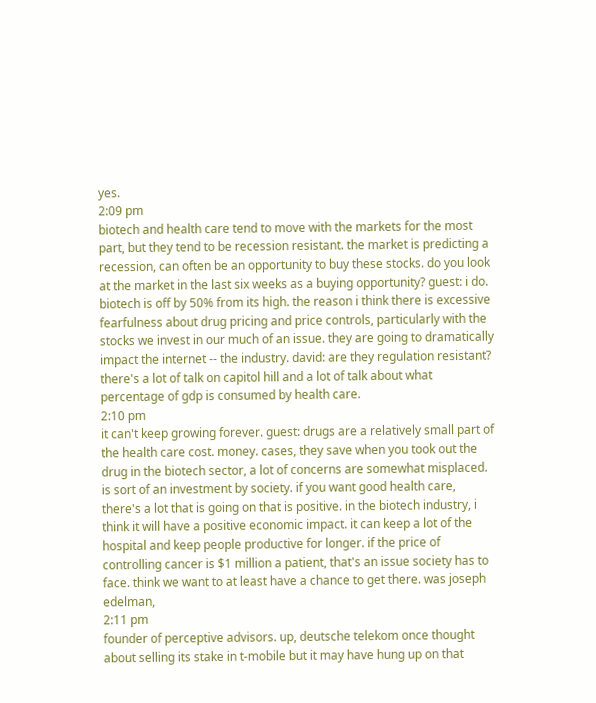yes.
2:09 pm
biotech and health care tend to move with the markets for the most part, but they tend to be recession resistant. the market is predicting a recession, can often be an opportunity to buy these stocks. do you look at the market in the last six weeks as a buying opportunity? guest: i do. biotech is off by 50% from its high. the reason i think there is excessive fearfulness about drug pricing and price controls, particularly with the stocks we invest in our much of an issue. they are going to dramatically impact the internet -- the industry. david: are they regulation resistant? there's a lot of talk on capitol hill and a lot of talk about what percentage of gdp is consumed by health care.
2:10 pm
it can't keep growing forever. guest: drugs are a relatively small part of the health care cost. money. cases, they save when you took out the drug in the biotech sector, a lot of concerns are somewhat misplaced. is sort of an investment by society. if you want good health care, there's a lot that is going on that is positive. in the biotech industry, i think it will have a positive economic impact. it can keep a lot of the hospital and keep people productive for longer. if the price of controlling cancer is $1 million a patient, that's an issue society has to face. think we want to at least have a chance to get there. was joseph edelman,
2:11 pm
founder of perceptive advisors. up, deutsche telekom once thought about selling its stake in t-mobile but it may have hung up on that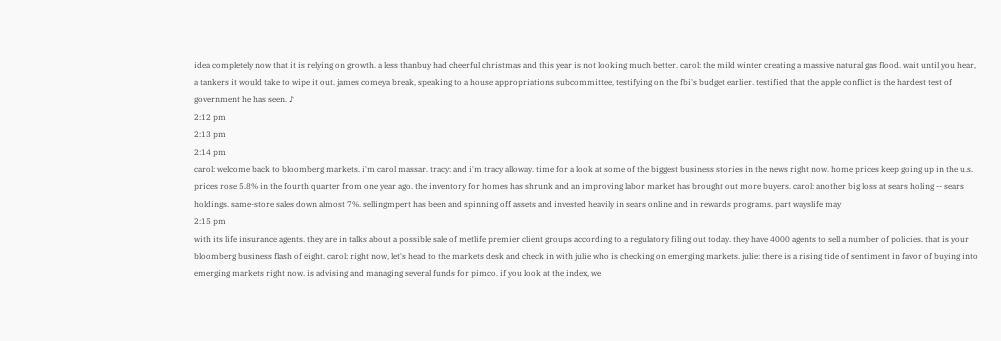idea completely now that it is relying on growth. a less thanbuy had cheerful christmas and this year is not looking much better. carol: the mild winter creating a massive natural gas flood. wait until you hear, a tankers it would take to wipe it out. james comeya break, speaking to a house appropriations subcommittee, testifying on the fbi's budget earlier. testified that the apple conflict is the hardest test of government he has seen. ♪
2:12 pm
2:13 pm
2:14 pm
carol: welcome back to bloomberg markets. i'm carol massar. tracy: and i'm tracy alloway. time for a look at some of the biggest business stories in the news right now. home prices keep going up in the u.s. prices rose 5.8% in the fourth quarter from one year ago. the inventory for homes has shrunk and an improving labor market has brought out more buyers. carol: another big loss at sears holing -- sears holdings. same-store sales down almost 7%. sellingmpert has been and spinning off assets and invested heavily in sears online and in rewards programs. part wayslife may
2:15 pm
with its life insurance agents. they are in talks about a possible sale of metlife premier client groups according to a regulatory filing out today. they have 4000 agents to sell a number of policies. that is your bloomberg business flash of eight. carol: right now, let's head to the markets desk and check in with julie who is checking on emerging markets. julie: there is a rising tide of sentiment in favor of buying into emerging markets right now. is advising and managing several funds for pimco. if you look at the index, we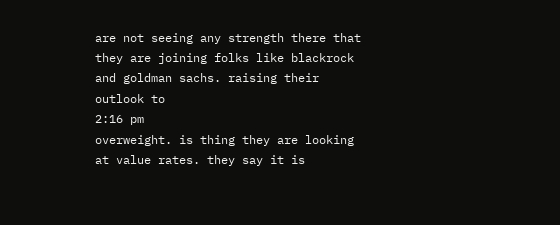are not seeing any strength there that they are joining folks like blackrock and goldman sachs. raising their outlook to
2:16 pm
overweight. is thing they are looking at value rates. they say it is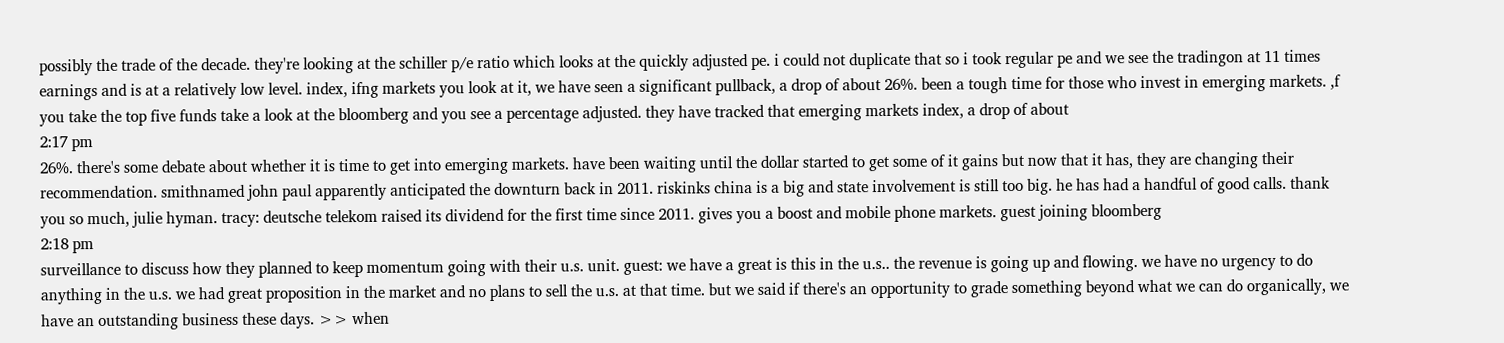possibly the trade of the decade. they're looking at the schiller p/e ratio which looks at the quickly adjusted pe. i could not duplicate that so i took regular pe and we see the tradingon at 11 times earnings and is at a relatively low level. index, ifng markets you look at it, we have seen a significant pullback, a drop of about 26%. been a tough time for those who invest in emerging markets. ,f you take the top five funds take a look at the bloomberg and you see a percentage adjusted. they have tracked that emerging markets index, a drop of about
2:17 pm
26%. there's some debate about whether it is time to get into emerging markets. have been waiting until the dollar started to get some of it gains but now that it has, they are changing their recommendation. smithnamed john paul apparently anticipated the downturn back in 2011. riskinks china is a big and state involvement is still too big. he has had a handful of good calls. thank you so much, julie hyman. tracy: deutsche telekom raised its dividend for the first time since 2011. gives you a boost and mobile phone markets. guest joining bloomberg
2:18 pm
surveillance to discuss how they planned to keep momentum going with their u.s. unit. guest: we have a great is this in the u.s.. the revenue is going up and flowing. we have no urgency to do anything in the u.s. we had great proposition in the market and no plans to sell the u.s. at that time. but we said if there's an opportunity to grade something beyond what we can do organically, we have an outstanding business these days. >> when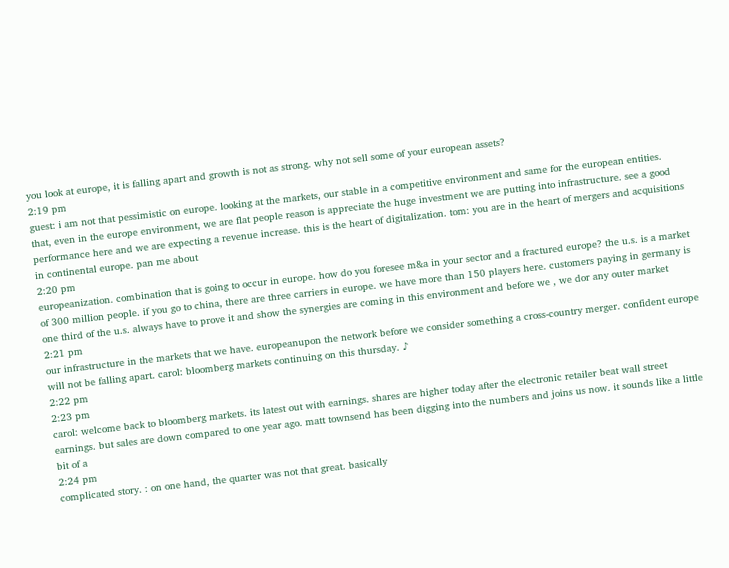you look at europe, it is falling apart and growth is not as strong. why not sell some of your european assets?
2:19 pm
guest: i am not that pessimistic on europe. looking at the markets, our stable in a competitive environment and same for the european entities. that, even in the europe environment, we are flat people reason is appreciate the huge investment we are putting into infrastructure. see a good performance here and we are expecting a revenue increase. this is the heart of digitalization. tom: you are in the heart of mergers and acquisitions in continental europe. pan me about
2:20 pm
europeanization. combination that is going to occur in europe. how do you foresee m&a in your sector and a fractured europe? the u.s. is a market of 300 million people. if you go to china, there are three carriers in europe. we have more than 150 players here. customers paying in germany is one third of the u.s. always have to prove it and show the synergies are coming in this environment and before we , we dor any outer market
2:21 pm
our infrastructure in the markets that we have. europeanupon the network before we consider something a cross-country merger. confident europe will not be falling apart. carol: bloomberg markets continuing on this thursday. ♪
2:22 pm
2:23 pm
carol: welcome back to bloomberg markets. its latest out with earnings. shares are higher today after the electronic retailer beat wall street earnings. but sales are down compared to one year ago. matt townsend has been digging into the numbers and joins us now. it sounds like a little bit of a
2:24 pm
complicated story. : on one hand, the quarter was not that great. basically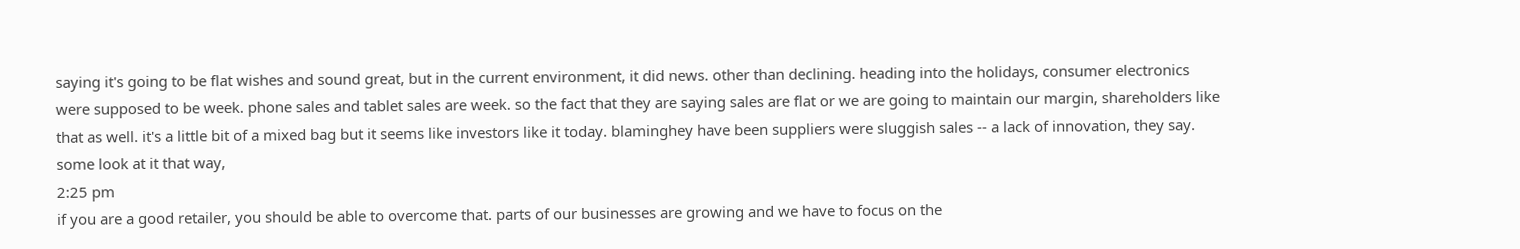saying it's going to be flat wishes and sound great, but in the current environment, it did news. other than declining. heading into the holidays, consumer electronics were supposed to be week. phone sales and tablet sales are week. so the fact that they are saying sales are flat or we are going to maintain our margin, shareholders like that as well. it's a little bit of a mixed bag but it seems like investors like it today. blaminghey have been suppliers were sluggish sales -- a lack of innovation, they say. some look at it that way,
2:25 pm
if you are a good retailer, you should be able to overcome that. parts of our businesses are growing and we have to focus on the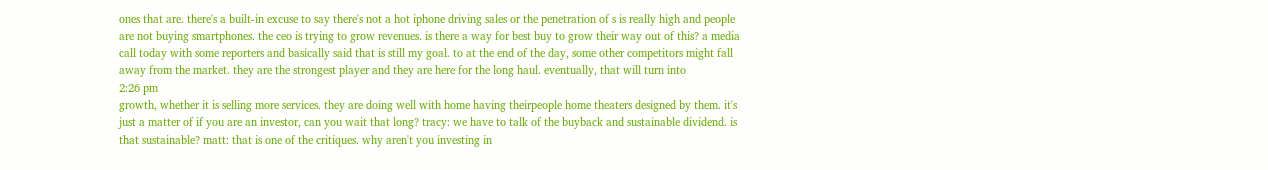ones that are. there's a built-in excuse to say there's not a hot iphone driving sales or the penetration of s is really high and people are not buying smartphones. the ceo is trying to grow revenues. is there a way for best buy to grow their way out of this? a media call today with some reporters and basically said that is still my goal. to at the end of the day, some other competitors might fall away from the market. they are the strongest player and they are here for the long haul. eventually, that will turn into
2:26 pm
growth, whether it is selling more services. they are doing well with home having theirpeople home theaters designed by them. it's just a matter of if you are an investor, can you wait that long? tracy: we have to talk of the buyback and sustainable dividend. is that sustainable? matt: that is one of the critiques. why aren't you investing in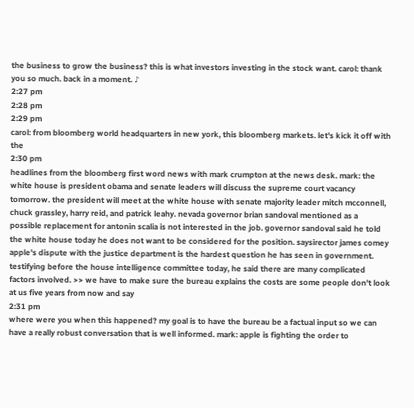the business to grow the business? this is what investors investing in the stock want. carol: thank you so much. back in a moment. ♪
2:27 pm
2:28 pm
2:29 pm
carol: from bloomberg world headquarters in new york, this bloomberg markets. let's kick it off with the
2:30 pm
headlines from the bloomberg first word news with mark crumpton at the news desk. mark: the white house is president obama and senate leaders will discuss the supreme court vacancy tomorrow. the president will meet at the white house with senate majority leader mitch mcconnell, chuck grassley, harry reid, and patrick leahy. nevada governor brian sandoval mentioned as a possible replacement for antonin scalia is not interested in the job. governor sandoval said he told the white house today he does not want to be considered for the position. saysirector james comey apple's dispute with the justice department is the hardest question he has seen in government. testifying before the house intelligence committee today, he said there are many complicated factors involved. >> we have to make sure the bureau explains the costs are some people don't look at us five years from now and say
2:31 pm
where were you when this happened? my goal is to have the bureau be a factual input so we can have a really robust conversation that is well informed. mark: apple is fighting the order to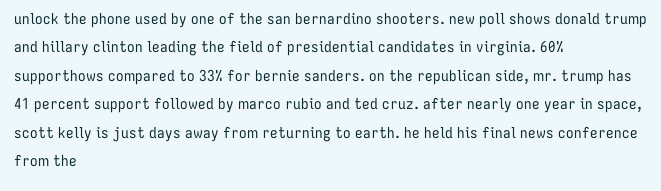unlock the phone used by one of the san bernardino shooters. new poll shows donald trump and hillary clinton leading the field of presidential candidates in virginia. 60% supporthows compared to 33% for bernie sanders. on the republican side, mr. trump has 41 percent support followed by marco rubio and ted cruz. after nearly one year in space, scott kelly is just days away from returning to earth. he held his final news conference from the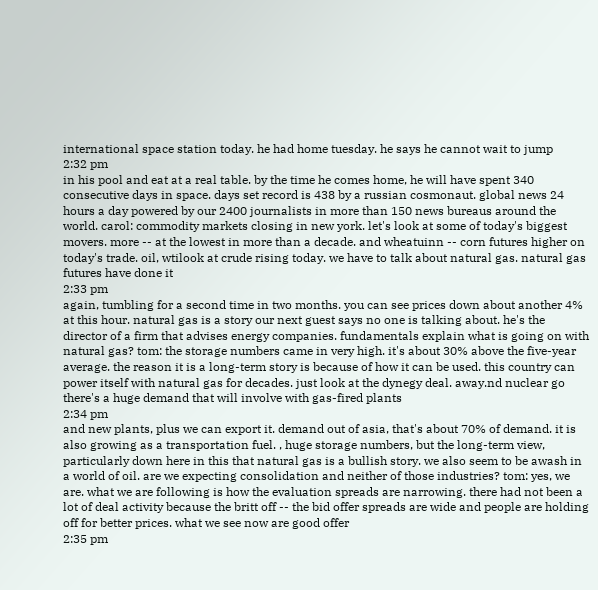international space station today. he had home tuesday. he says he cannot wait to jump
2:32 pm
in his pool and eat at a real table. by the time he comes home, he will have spent 340 consecutive days in space. days set record is 438 by a russian cosmonaut. global news 24 hours a day powered by our 2400 journalists in more than 150 news bureaus around the world. carol: commodity markets closing in new york. let's look at some of today's biggest movers. more -- at the lowest in more than a decade. and wheatuinn -- corn futures higher on today's trade. oil, wtilook at crude rising today. we have to talk about natural gas. natural gas futures have done it
2:33 pm
again, tumbling for a second time in two months. you can see prices down about another 4% at this hour. natural gas is a story our next guest says no one is talking about. he's the director of a firm that advises energy companies. fundamentals explain what is going on with natural gas? tom: the storage numbers came in very high. it's about 30% above the five-year average. the reason it is a long-term story is because of how it can be used. this country can power itself with natural gas for decades. just look at the dynegy deal. away.nd nuclear go there's a huge demand that will involve with gas-fired plants
2:34 pm
and new plants, plus we can export it. demand out of asia, that's about 70% of demand. it is also growing as a transportation fuel. , huge storage numbers, but the long-term view, particularly down here in this that natural gas is a bullish story. we also seem to be awash in a world of oil. are we expecting consolidation and neither of those industries? tom: yes, we are. what we are following is how the evaluation spreads are narrowing. there had not been a lot of deal activity because the britt off -- the bid offer spreads are wide and people are holding off for better prices. what we see now are good offer
2:35 pm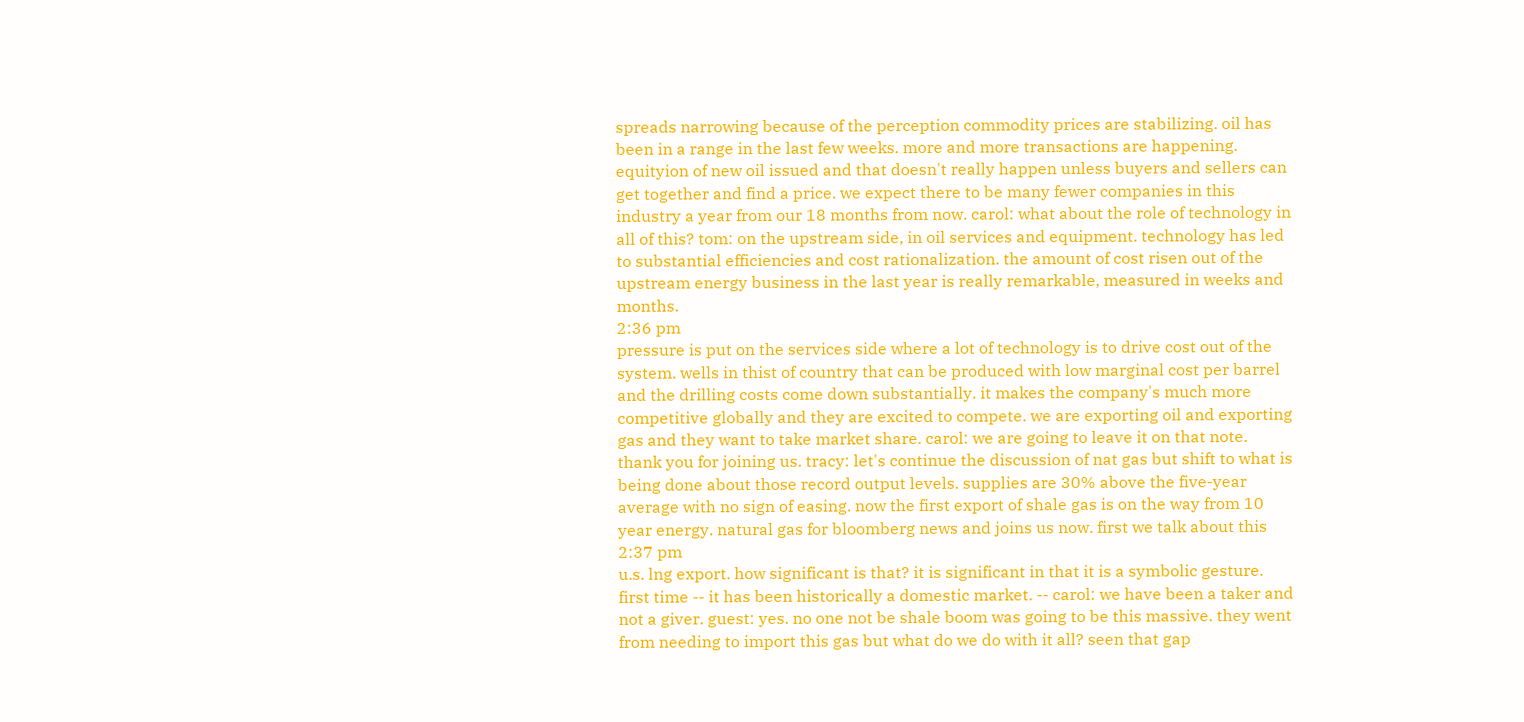spreads narrowing because of the perception commodity prices are stabilizing. oil has been in a range in the last few weeks. more and more transactions are happening. equityion of new oil issued and that doesn't really happen unless buyers and sellers can get together and find a price. we expect there to be many fewer companies in this industry a year from our 18 months from now. carol: what about the role of technology in all of this? tom: on the upstream side, in oil services and equipment. technology has led to substantial efficiencies and cost rationalization. the amount of cost risen out of the upstream energy business in the last year is really remarkable, measured in weeks and months.
2:36 pm
pressure is put on the services side where a lot of technology is to drive cost out of the system. wells in thist of country that can be produced with low marginal cost per barrel and the drilling costs come down substantially. it makes the company's much more competitive globally and they are excited to compete. we are exporting oil and exporting gas and they want to take market share. carol: we are going to leave it on that note. thank you for joining us. tracy: let's continue the discussion of nat gas but shift to what is being done about those record output levels. supplies are 30% above the five-year average with no sign of easing. now the first export of shale gas is on the way from 10 year energy. natural gas for bloomberg news and joins us now. first we talk about this
2:37 pm
u.s. lng export. how significant is that? it is significant in that it is a symbolic gesture. first time -- it has been historically a domestic market. -- carol: we have been a taker and not a giver. guest: yes. no one not be shale boom was going to be this massive. they went from needing to import this gas but what do we do with it all? seen that gap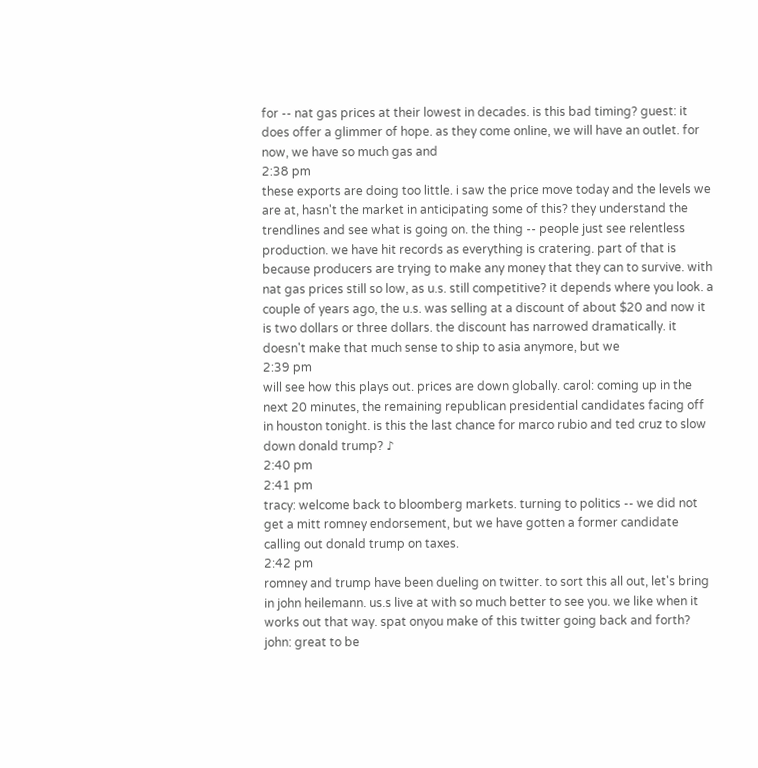for -- nat gas prices at their lowest in decades. is this bad timing? guest: it does offer a glimmer of hope. as they come online, we will have an outlet. for now, we have so much gas and
2:38 pm
these exports are doing too little. i saw the price move today and the levels we are at, hasn't the market in anticipating some of this? they understand the trendlines and see what is going on. the thing -- people just see relentless production. we have hit records as everything is cratering. part of that is because producers are trying to make any money that they can to survive. with nat gas prices still so low, as u.s. still competitive? it depends where you look. a couple of years ago, the u.s. was selling at a discount of about $20 and now it is two dollars or three dollars. the discount has narrowed dramatically. it doesn't make that much sense to ship to asia anymore, but we
2:39 pm
will see how this plays out. prices are down globally. carol: coming up in the next 20 minutes, the remaining republican presidential candidates facing off in houston tonight. is this the last chance for marco rubio and ted cruz to slow down donald trump? ♪
2:40 pm
2:41 pm
tracy: welcome back to bloomberg markets. turning to politics -- we did not get a mitt romney endorsement, but we have gotten a former candidate calling out donald trump on taxes.
2:42 pm
romney and trump have been dueling on twitter. to sort this all out, let's bring in john heilemann. us.s live at with so much better to see you. we like when it works out that way. spat onyou make of this twitter going back and forth? john: great to be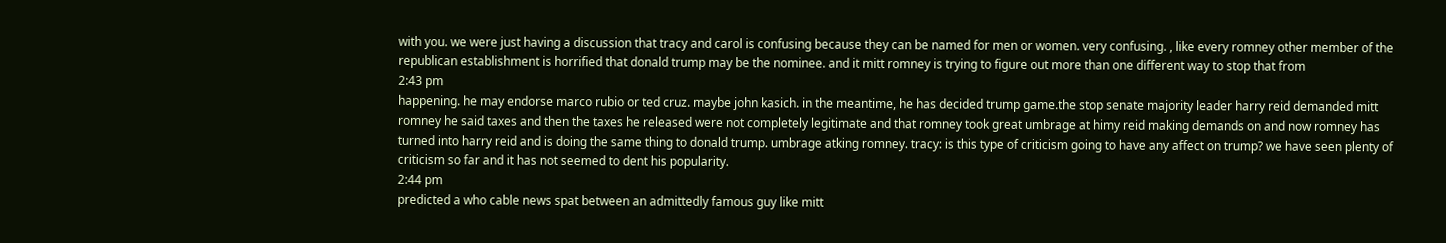with you. we were just having a discussion that tracy and carol is confusing because they can be named for men or women. very confusing. , like every romney other member of the republican establishment is horrified that donald trump may be the nominee. and it mitt romney is trying to figure out more than one different way to stop that from
2:43 pm
happening. he may endorse marco rubio or ted cruz. maybe john kasich. in the meantime, he has decided trump game.the stop senate majority leader harry reid demanded mitt romney he said taxes and then the taxes he released were not completely legitimate and that romney took great umbrage at himy reid making demands on and now romney has turned into harry reid and is doing the same thing to donald trump. umbrage atking romney. tracy: is this type of criticism going to have any affect on trump? we have seen plenty of criticism so far and it has not seemed to dent his popularity.
2:44 pm
predicted a who cable news spat between an admittedly famous guy like mitt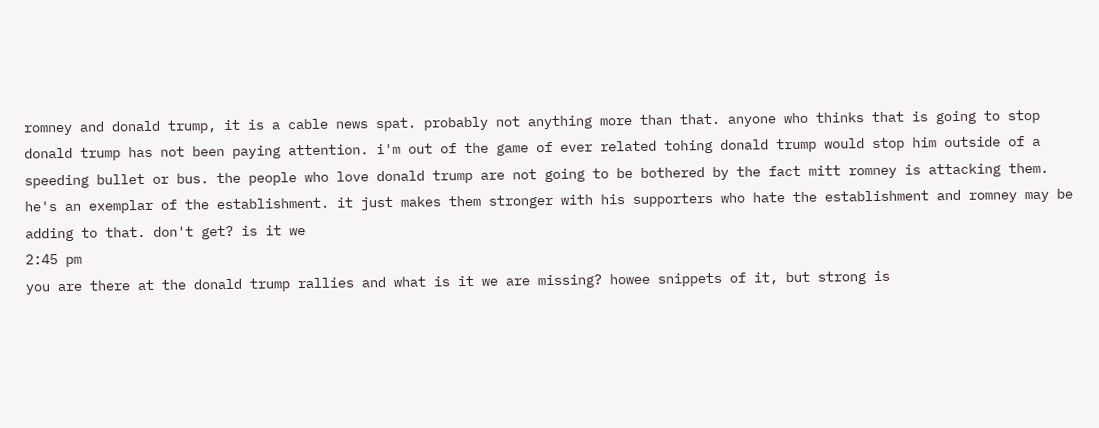romney and donald trump, it is a cable news spat. probably not anything more than that. anyone who thinks that is going to stop donald trump has not been paying attention. i'm out of the game of ever related tohing donald trump would stop him outside of a speeding bullet or bus. the people who love donald trump are not going to be bothered by the fact mitt romney is attacking them. he's an exemplar of the establishment. it just makes them stronger with his supporters who hate the establishment and romney may be adding to that. don't get? is it we
2:45 pm
you are there at the donald trump rallies and what is it we are missing? howee snippets of it, but strong is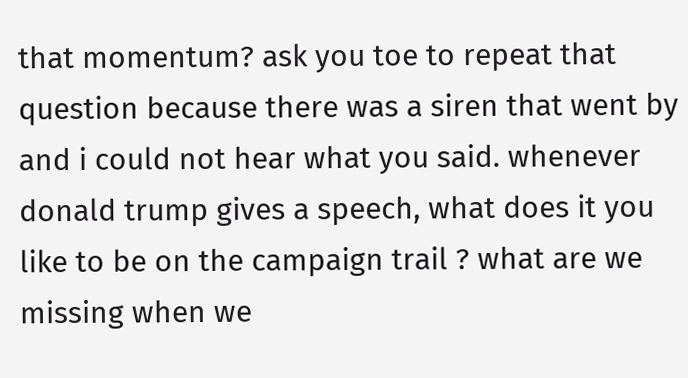that momentum? ask you toe to repeat that question because there was a siren that went by and i could not hear what you said. whenever donald trump gives a speech, what does it you like to be on the campaign trail ? what are we missing when we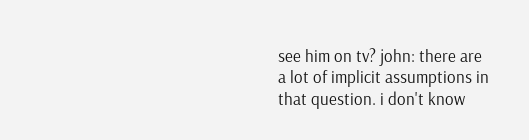see him on tv? john: there are a lot of implicit assumptions in that question. i don't know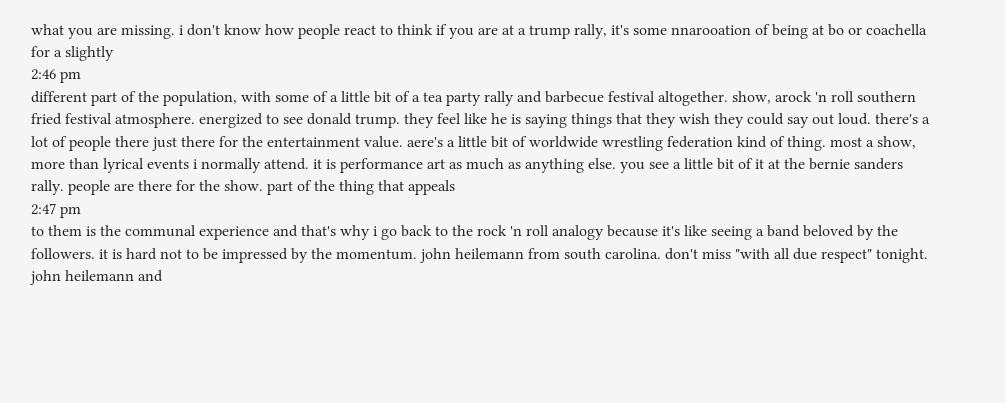what you are missing. i don't know how people react to think if you are at a trump rally, it's some nnarooation of being at bo or coachella for a slightly
2:46 pm
different part of the population, with some of a little bit of a tea party rally and barbecue festival altogether. show, arock 'n roll southern fried festival atmosphere. energized to see donald trump. they feel like he is saying things that they wish they could say out loud. there's a lot of people there just there for the entertainment value. aere's a little bit of worldwide wrestling federation kind of thing. most a show, more than lyrical events i normally attend. it is performance art as much as anything else. you see a little bit of it at the bernie sanders rally. people are there for the show. part of the thing that appeals
2:47 pm
to them is the communal experience and that's why i go back to the rock 'n roll analogy because it's like seeing a band beloved by the followers. it is hard not to be impressed by the momentum. john heilemann from south carolina. don't miss "with all due respect" tonight. john heilemann and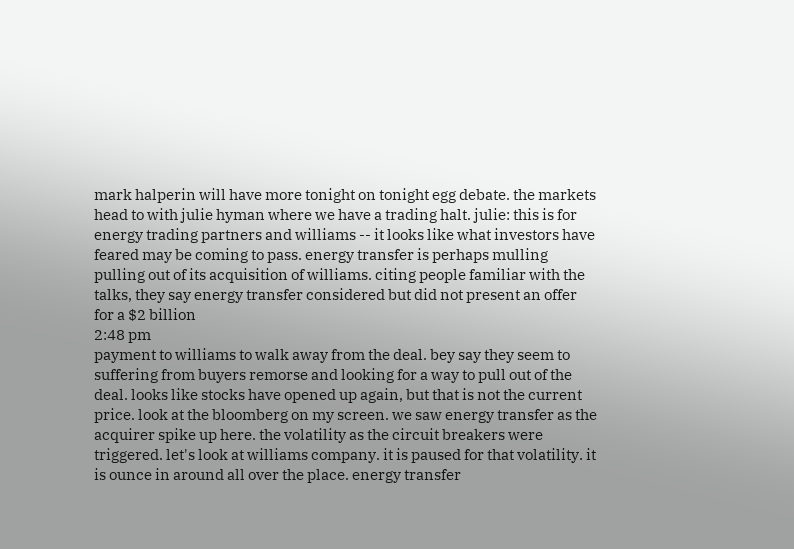mark halperin will have more tonight on tonight egg debate. the markets head to with julie hyman where we have a trading halt. julie: this is for energy trading partners and williams -- it looks like what investors have feared may be coming to pass. energy transfer is perhaps mulling pulling out of its acquisition of williams. citing people familiar with the talks, they say energy transfer considered but did not present an offer for a $2 billion
2:48 pm
payment to williams to walk away from the deal. bey say they seem to suffering from buyers remorse and looking for a way to pull out of the deal. looks like stocks have opened up again, but that is not the current price. look at the bloomberg on my screen. we saw energy transfer as the acquirer spike up here. the volatility as the circuit breakers were triggered. let's look at williams company. it is paused for that volatility. it is ounce in around all over the place. energy transfer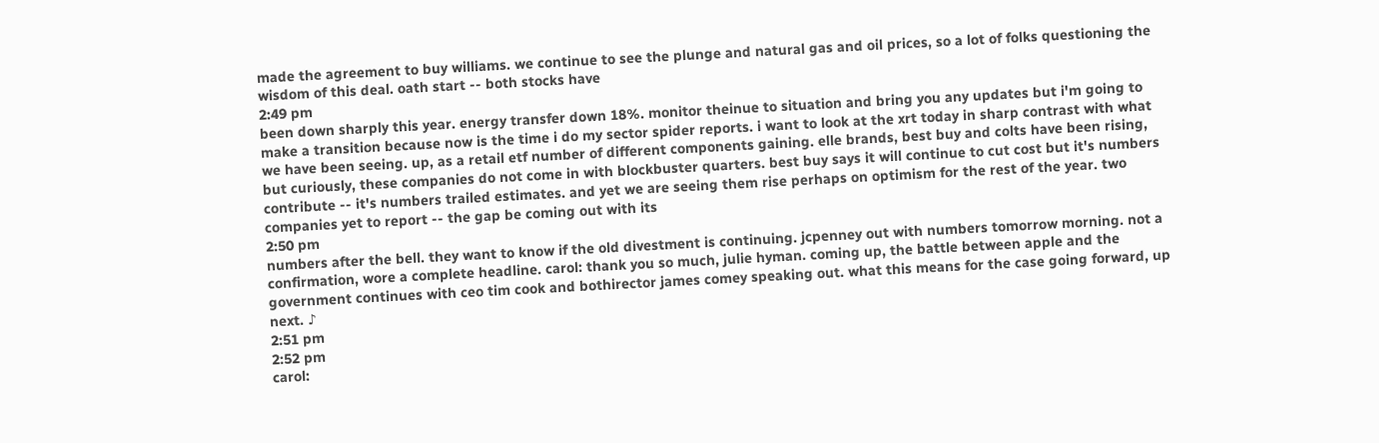made the agreement to buy williams. we continue to see the plunge and natural gas and oil prices, so a lot of folks questioning the wisdom of this deal. oath start -- both stocks have
2:49 pm
been down sharply this year. energy transfer down 18%. monitor theinue to situation and bring you any updates but i'm going to make a transition because now is the time i do my sector spider reports. i want to look at the xrt today in sharp contrast with what we have been seeing. up, as a retail etf number of different components gaining. elle brands, best buy and colts have been rising, but curiously, these companies do not come in with blockbuster quarters. best buy says it will continue to cut cost but it's numbers contribute -- it's numbers trailed estimates. and yet we are seeing them rise perhaps on optimism for the rest of the year. two companies yet to report -- the gap be coming out with its
2:50 pm
numbers after the bell. they want to know if the old divestment is continuing. jcpenney out with numbers tomorrow morning. not a confirmation, wore a complete headline. carol: thank you so much, julie hyman. coming up, the battle between apple and the government continues with ceo tim cook and bothirector james comey speaking out. what this means for the case going forward, up next. ♪
2:51 pm
2:52 pm
carol: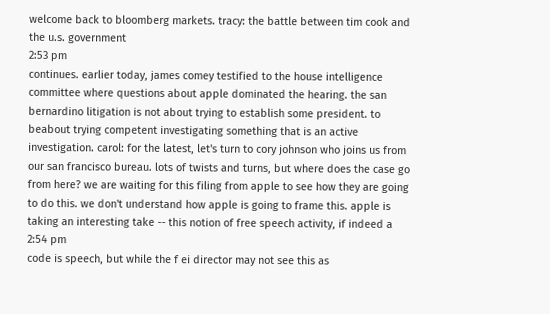welcome back to bloomberg markets. tracy: the battle between tim cook and the u.s. government
2:53 pm
continues. earlier today, james comey testified to the house intelligence committee where questions about apple dominated the hearing. the san bernardino litigation is not about trying to establish some president. to beabout trying competent investigating something that is an active investigation. carol: for the latest, let's turn to cory johnson who joins us from our san francisco bureau. lots of twists and turns, but where does the case go from here? we are waiting for this filing from apple to see how they are going to do this. we don't understand how apple is going to frame this. apple is taking an interesting take -- this notion of free speech activity, if indeed a
2:54 pm
code is speech, but while the f ei director may not see this as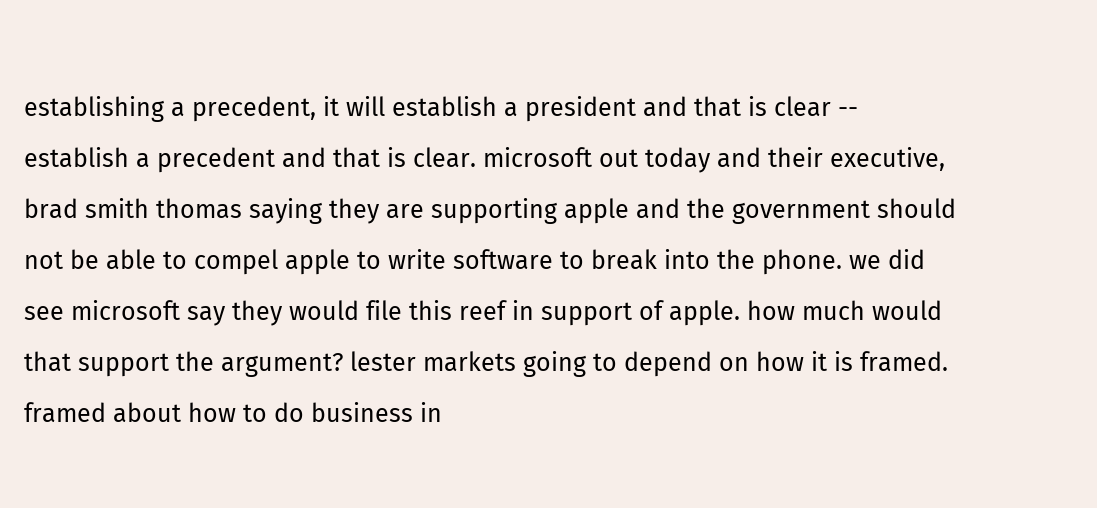establishing a precedent, it will establish a president and that is clear -- establish a precedent and that is clear. microsoft out today and their executive, brad smith thomas saying they are supporting apple and the government should not be able to compel apple to write software to break into the phone. we did see microsoft say they would file this reef in support of apple. how much would that support the argument? lester markets going to depend on how it is framed. framed about how to do business in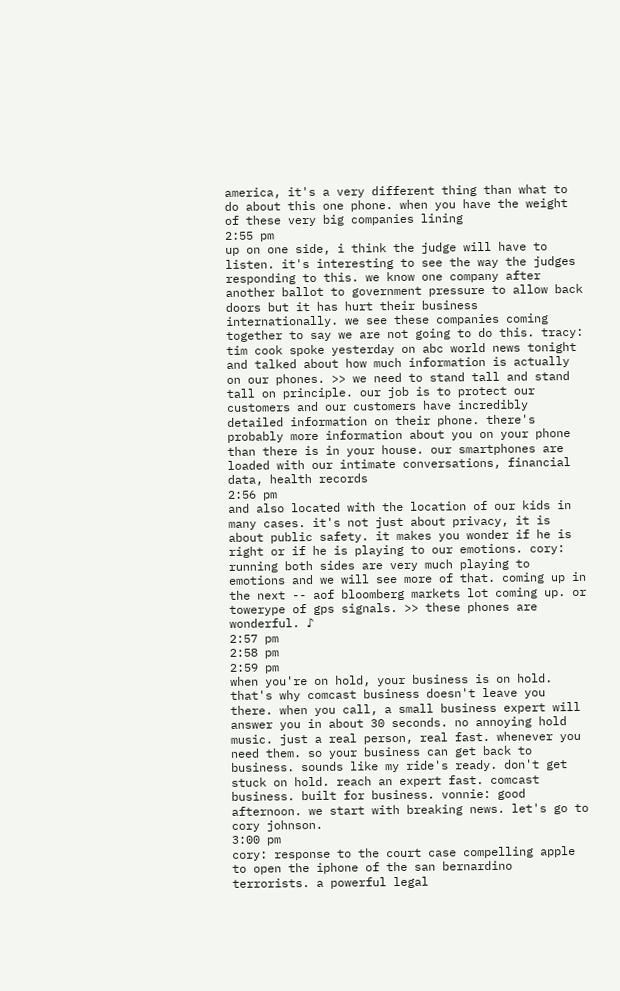america, it's a very different thing than what to do about this one phone. when you have the weight of these very big companies lining
2:55 pm
up on one side, i think the judge will have to listen. it's interesting to see the way the judges responding to this. we know one company after another ballot to government pressure to allow back doors but it has hurt their business internationally. we see these companies coming together to say we are not going to do this. tracy: tim cook spoke yesterday on abc world news tonight and talked about how much information is actually on our phones. >> we need to stand tall and stand tall on principle. our job is to protect our customers and our customers have incredibly detailed information on their phone. there's probably more information about you on your phone than there is in your house. our smartphones are loaded with our intimate conversations, financial data, health records
2:56 pm
and also located with the location of our kids in many cases. it's not just about privacy, it is about public safety. it makes you wonder if he is right or if he is playing to our emotions. cory: running both sides are very much playing to emotions and we will see more of that. coming up in the next -- aof bloomberg markets lot coming up. or towerype of gps signals. >> these phones are wonderful. ♪
2:57 pm
2:58 pm
2:59 pm
when you're on hold, your business is on hold. that's why comcast business doesn't leave you there. when you call, a small business expert will answer you in about 30 seconds. no annoying hold music. just a real person, real fast. whenever you need them. so your business can get back to business. sounds like my ride's ready. don't get stuck on hold. reach an expert fast. comcast business. built for business. vonnie: good afternoon. we start with breaking news. let's go to cory johnson.
3:00 pm
cory: response to the court case compelling apple to open the iphone of the san bernardino terrorists. a powerful legal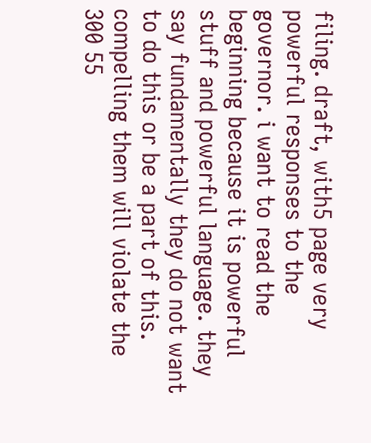filing. draft, with5 page very powerful responses to the governor. i want to read the beginning because it is powerful stuff and powerful language. they say fundamentally they do not want to do this or be a part of this. compelling them will violate the 300 55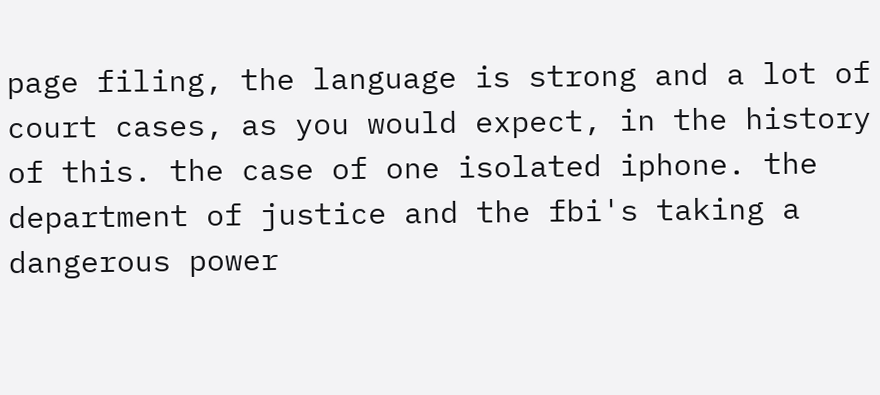page filing, the language is strong and a lot of court cases, as you would expect, in the history of this. the case of one isolated iphone. the department of justice and the fbi's taking a dangerous power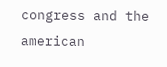congress and the american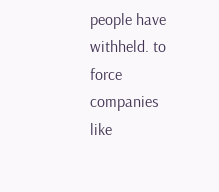people have withheld. to force companies like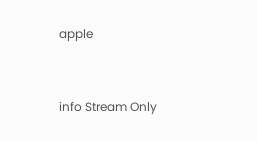apple


info Stream Only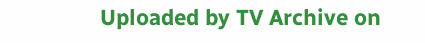Uploaded by TV Archive on